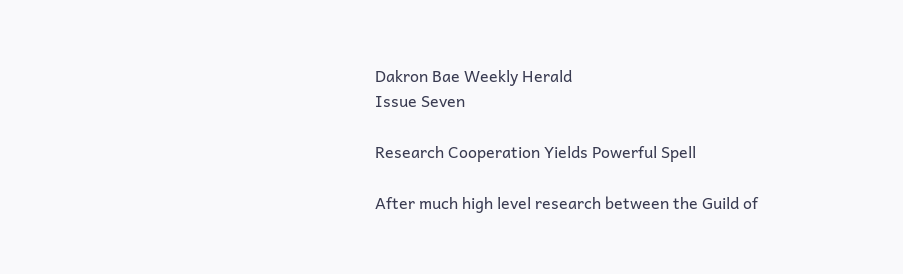Dakron Bae Weekly Herald
Issue Seven

Research Cooperation Yields Powerful Spell

After much high level research between the Guild of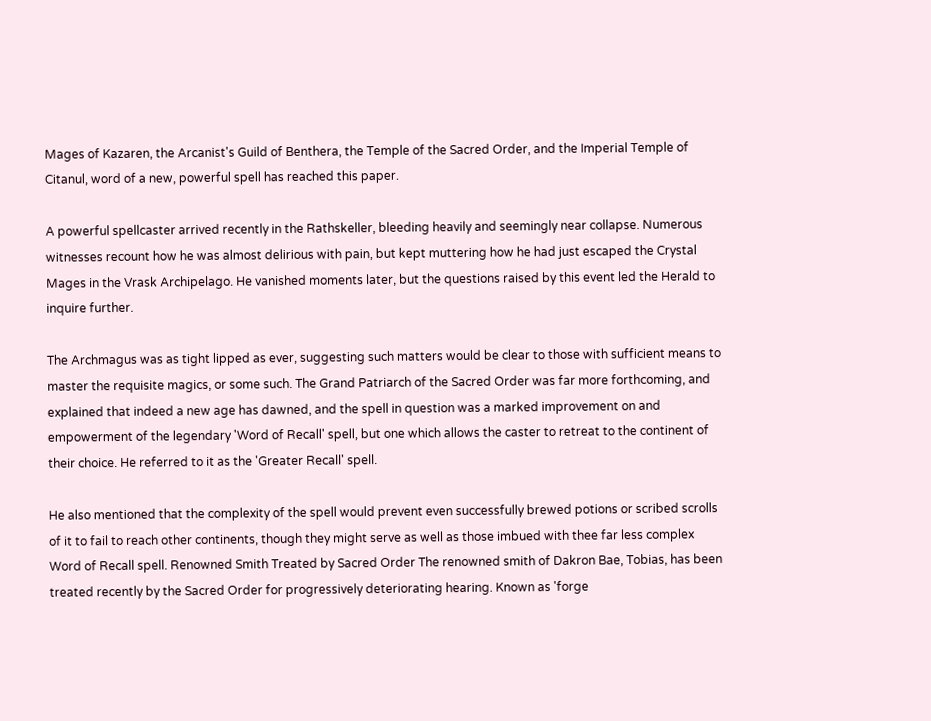Mages of Kazaren, the Arcanist's Guild of Benthera, the Temple of the Sacred Order, and the Imperial Temple of Citanul, word of a new, powerful spell has reached this paper.

A powerful spellcaster arrived recently in the Rathskeller, bleeding heavily and seemingly near collapse. Numerous witnesses recount how he was almost delirious with pain, but kept muttering how he had just escaped the Crystal Mages in the Vrask Archipelago. He vanished moments later, but the questions raised by this event led the Herald to inquire further.

The Archmagus was as tight lipped as ever, suggesting such matters would be clear to those with sufficient means to master the requisite magics, or some such. The Grand Patriarch of the Sacred Order was far more forthcoming, and explained that indeed a new age has dawned, and the spell in question was a marked improvement on and empowerment of the legendary 'Word of Recall' spell, but one which allows the caster to retreat to the continent of their choice. He referred to it as the 'Greater Recall' spell.

He also mentioned that the complexity of the spell would prevent even successfully brewed potions or scribed scrolls of it to fail to reach other continents, though they might serve as well as those imbued with thee far less complex Word of Recall spell. Renowned Smith Treated by Sacred Order The renowned smith of Dakron Bae, Tobias, has been treated recently by the Sacred Order for progressively deteriorating hearing. Known as 'forge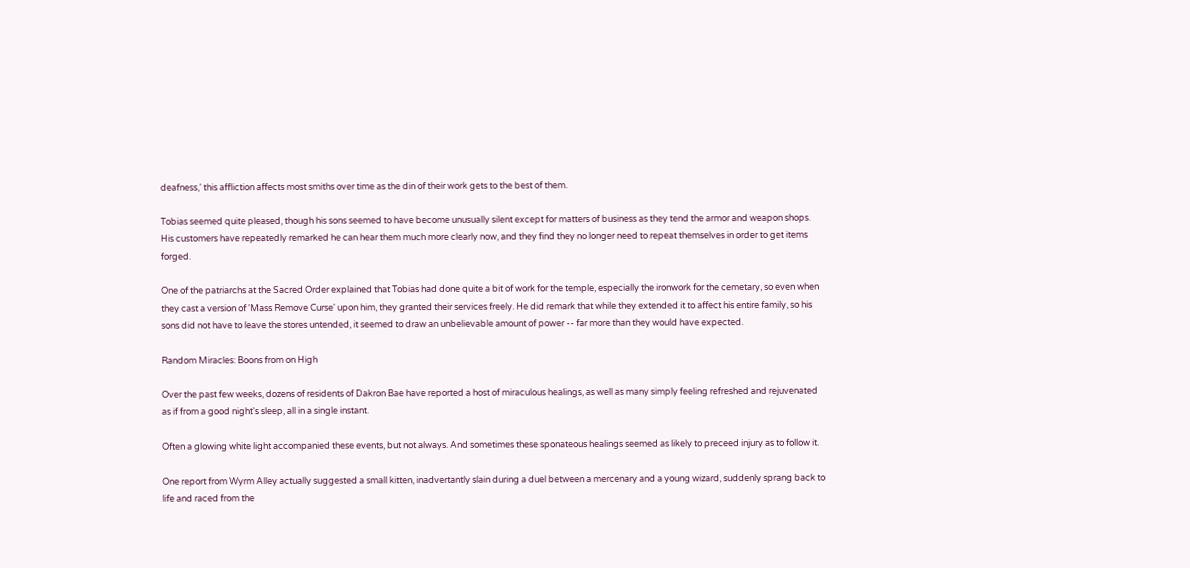deafness,' this affliction affects most smiths over time as the din of their work gets to the best of them.

Tobias seemed quite pleased, though his sons seemed to have become unusually silent except for matters of business as they tend the armor and weapon shops. His customers have repeatedly remarked he can hear them much more clearly now, and they find they no longer need to repeat themselves in order to get items forged.

One of the patriarchs at the Sacred Order explained that Tobias had done quite a bit of work for the temple, especially the ironwork for the cemetary, so even when they cast a version of 'Mass Remove Curse' upon him, they granted their services freely. He did remark that while they extended it to affect his entire family, so his sons did not have to leave the stores untended, it seemed to draw an unbelievable amount of power -- far more than they would have expected.

Random Miracles: Boons from on High

Over the past few weeks, dozens of residents of Dakron Bae have reported a host of miraculous healings, as well as many simply feeling refreshed and rejuvenated as if from a good night's sleep, all in a single instant.

Often a glowing white light accompanied these events, but not always. And sometimes these sponateous healings seemed as likely to preceed injury as to follow it.

One report from Wyrm Alley actually suggested a small kitten, inadvertantly slain during a duel between a mercenary and a young wizard, suddenly sprang back to life and raced from the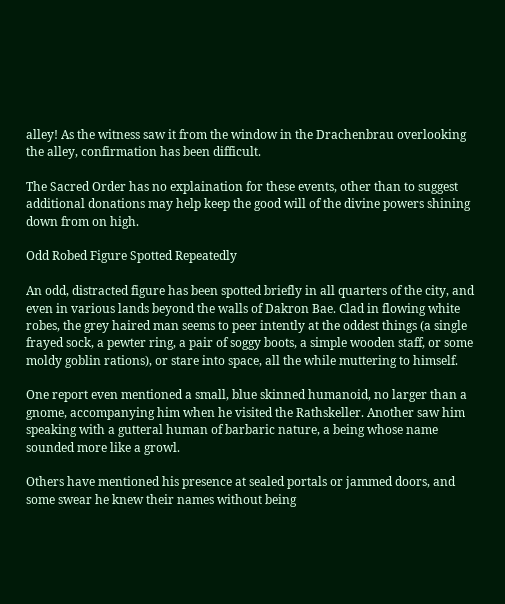alley! As the witness saw it from the window in the Drachenbrau overlooking the alley, confirmation has been difficult.

The Sacred Order has no explaination for these events, other than to suggest additional donations may help keep the good will of the divine powers shining down from on high.

Odd Robed Figure Spotted Repeatedly

An odd, distracted figure has been spotted briefly in all quarters of the city, and even in various lands beyond the walls of Dakron Bae. Clad in flowing white robes, the grey haired man seems to peer intently at the oddest things (a single frayed sock, a pewter ring, a pair of soggy boots, a simple wooden staff, or some moldy goblin rations), or stare into space, all the while muttering to himself.

One report even mentioned a small, blue skinned humanoid, no larger than a gnome, accompanying him when he visited the Rathskeller. Another saw him speaking with a gutteral human of barbaric nature, a being whose name sounded more like a growl.

Others have mentioned his presence at sealed portals or jammed doors, and some swear he knew their names without being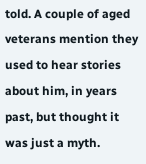told. A couple of aged veterans mention they used to hear stories about him, in years past, but thought it was just a myth.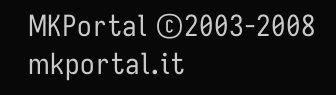MKPortal ©2003-2008 mkportal.it